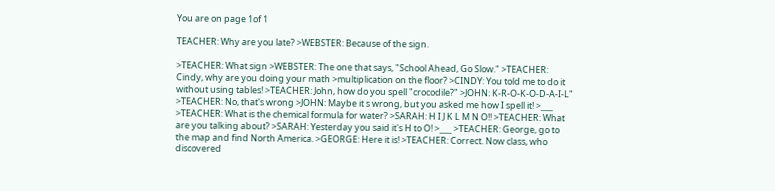You are on page 1of 1

TEACHER: Why are you late? >WEBSTER: Because of the sign.

>TEACHER: What sign >WEBSTER: The one that says, "School Ahead, Go Slow." >TEACHER: Cindy, why are you doing your math >multiplication on the floor? >CINDY: You told me to do it without using tables! >TEACHER: John, how do you spell "crocodile?" >JOHN: K-R-O-K-O-D-A-I-L" >TEACHER: No, that's wrong >JOHN: Maybe it s wrong, but you asked me how I spell it! >___ >TEACHER: What is the chemical formula for water? >SARAH: H I J K L M N O!! >TEACHER: What are you talking about? >SARAH: Yesterday you said it's H to O! >___ >TEACHER: George, go to the map and find North America. >GEORGE: Here it is! >TEACHER: Correct. Now class, who discovered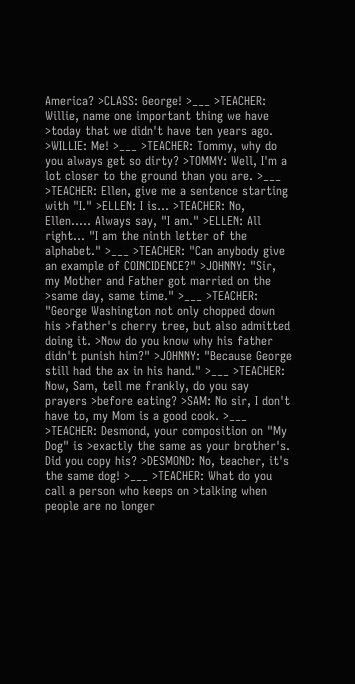America? >CLASS: George! >___ >TEACHER: Willie, name one important thing we have >today that we didn't have ten years ago. >WILLIE: Me! >___ >TEACHER: Tommy, why do you always get so dirty? >TOMMY: Well, I'm a lot closer to the ground than you are. >___ >TEACHER: Ellen, give me a sentence starting with "I." >ELLEN: I is... >TEACHER: No, Ellen..... Always say, "I am." >ELLEN: All right... "I am the ninth letter of the alphabet." >___ >TEACHER: "Can anybody give an example of COINCIDENCE?" >JOHNNY: "Sir, my Mother and Father got married on the >same day, same time." >___ >TEACHER: "George Washington not only chopped down his >father's cherry tree, but also admitted doing it. >Now do you know why his father didn't punish him?" >JOHNNY: "Because George still had the ax in his hand." >___ >TEACHER: Now, Sam, tell me frankly, do you say prayers >before eating? >SAM: No sir, I don't have to, my Mom is a good cook. >___ >TEACHER: Desmond, your composition on "My Dog" is >exactly the same as your brother's. Did you copy his? >DESMOND: No, teacher, it's the same dog! >___ >TEACHER: What do you call a person who keeps on >talking when people are no longer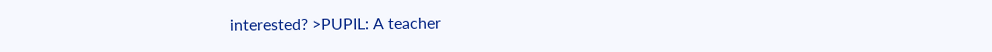interested? >PUPIL: A teacher